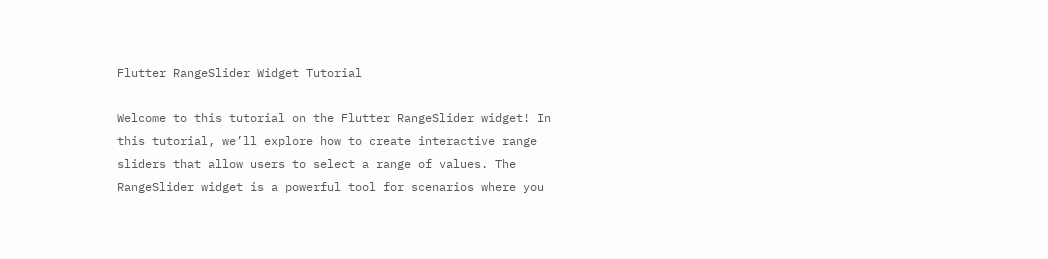Flutter RangeSlider Widget Tutorial

Welcome to this tutorial on the Flutter RangeSlider widget! In this tutorial, we’ll explore how to create interactive range sliders that allow users to select a range of values. The RangeSlider widget is a powerful tool for scenarios where you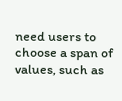need users to choose a span of values, such as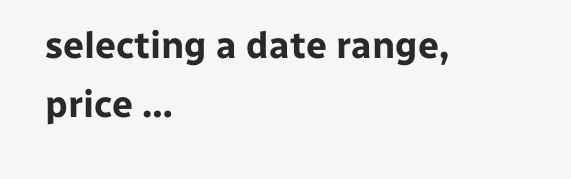selecting a date range, price …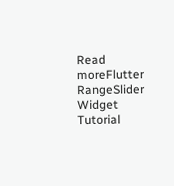Read moreFlutter RangeSlider Widget Tutorial